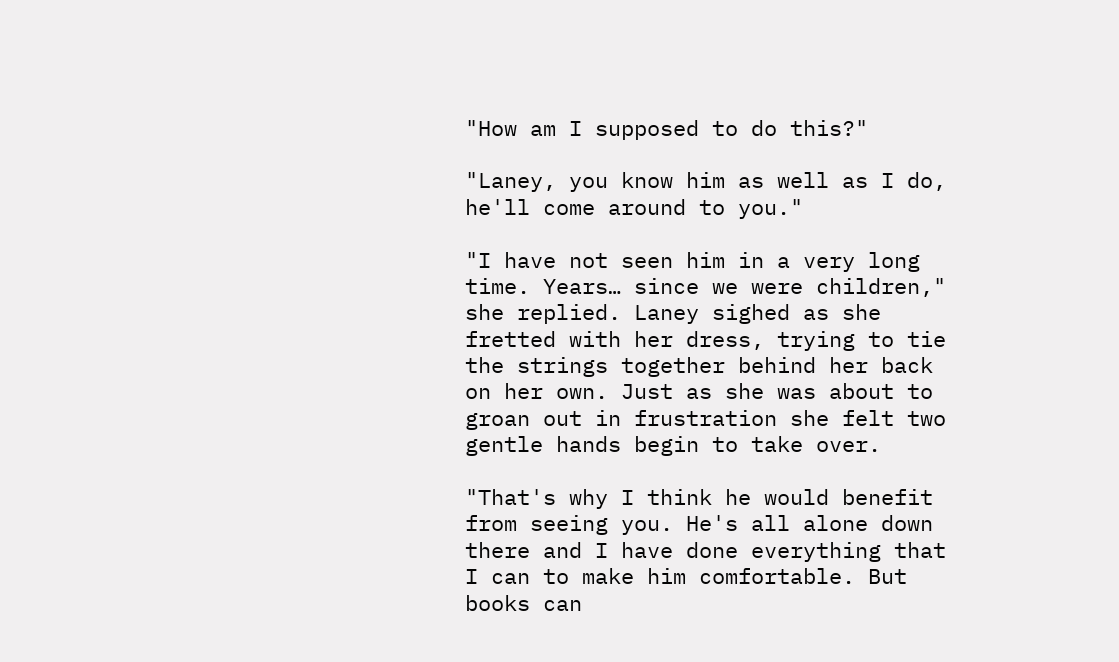"How am I supposed to do this?"

"Laney, you know him as well as I do, he'll come around to you."

"I have not seen him in a very long time. Years… since we were children," she replied. Laney sighed as she fretted with her dress, trying to tie the strings together behind her back on her own. Just as she was about to groan out in frustration she felt two gentle hands begin to take over.

"That's why I think he would benefit from seeing you. He's all alone down there and I have done everything that I can to make him comfortable. But books can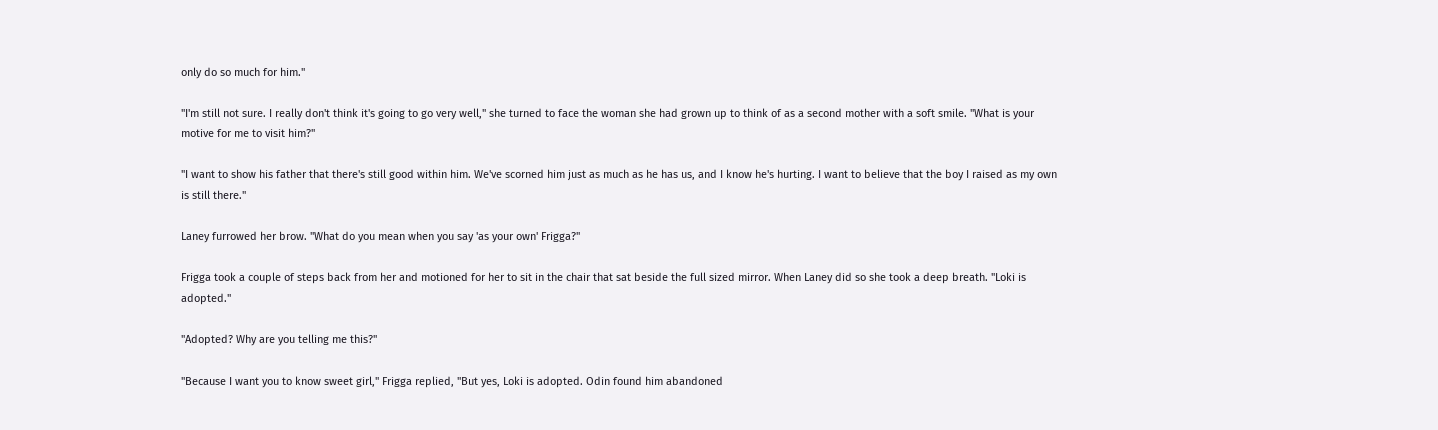only do so much for him."

"I'm still not sure. I really don't think it's going to go very well," she turned to face the woman she had grown up to think of as a second mother with a soft smile. "What is your motive for me to visit him?"

"I want to show his father that there's still good within him. We've scorned him just as much as he has us, and I know he's hurting. I want to believe that the boy I raised as my own is still there."

Laney furrowed her brow. "What do you mean when you say 'as your own' Frigga?"

Frigga took a couple of steps back from her and motioned for her to sit in the chair that sat beside the full sized mirror. When Laney did so she took a deep breath. "Loki is adopted."

"Adopted? Why are you telling me this?"

"Because I want you to know sweet girl," Frigga replied, "But yes, Loki is adopted. Odin found him abandoned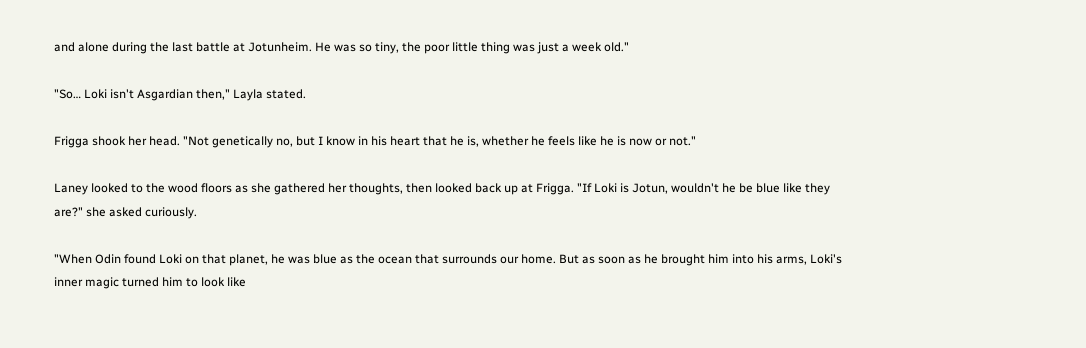and alone during the last battle at Jotunheim. He was so tiny, the poor little thing was just a week old."

"So… Loki isn't Asgardian then," Layla stated.

Frigga shook her head. "Not genetically no, but I know in his heart that he is, whether he feels like he is now or not."

Laney looked to the wood floors as she gathered her thoughts, then looked back up at Frigga. "If Loki is Jotun, wouldn't he be blue like they are?" she asked curiously.

"When Odin found Loki on that planet, he was blue as the ocean that surrounds our home. But as soon as he brought him into his arms, Loki's inner magic turned him to look like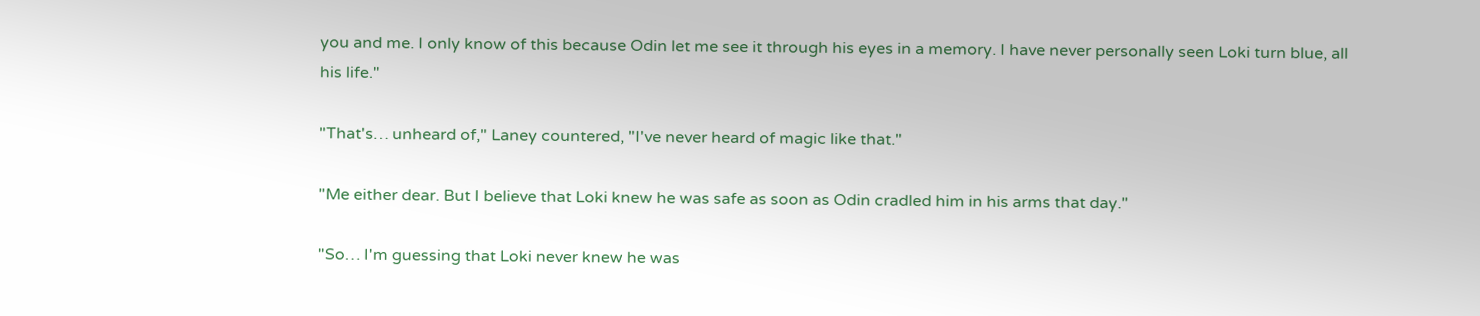you and me. I only know of this because Odin let me see it through his eyes in a memory. I have never personally seen Loki turn blue, all his life."

"That's… unheard of," Laney countered, "I've never heard of magic like that."

"Me either dear. But I believe that Loki knew he was safe as soon as Odin cradled him in his arms that day."

"So… I'm guessing that Loki never knew he was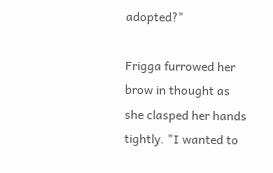adopted?"

Frigga furrowed her brow in thought as she clasped her hands tightly. "I wanted to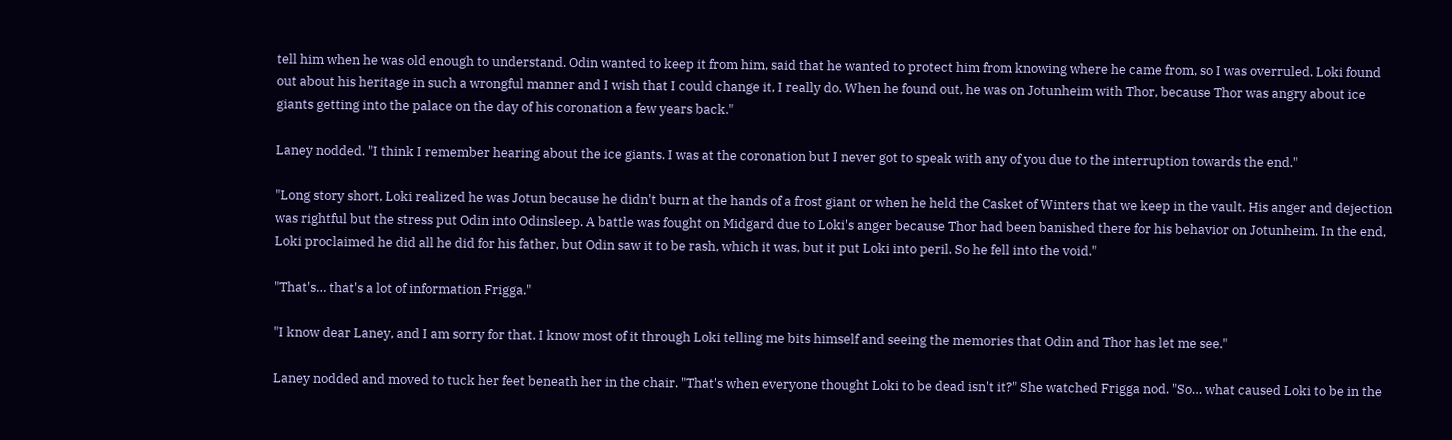tell him when he was old enough to understand. Odin wanted to keep it from him, said that he wanted to protect him from knowing where he came from, so I was overruled. Loki found out about his heritage in such a wrongful manner and I wish that I could change it, I really do. When he found out, he was on Jotunheim with Thor, because Thor was angry about ice giants getting into the palace on the day of his coronation a few years back."

Laney nodded. "I think I remember hearing about the ice giants. I was at the coronation but I never got to speak with any of you due to the interruption towards the end."

"Long story short, Loki realized he was Jotun because he didn't burn at the hands of a frost giant or when he held the Casket of Winters that we keep in the vault. His anger and dejection was rightful but the stress put Odin into Odinsleep. A battle was fought on Midgard due to Loki's anger because Thor had been banished there for his behavior on Jotunheim. In the end, Loki proclaimed he did all he did for his father, but Odin saw it to be rash, which it was, but it put Loki into peril. So he fell into the void."

"That's… that's a lot of information Frigga."

"I know dear Laney, and I am sorry for that. I know most of it through Loki telling me bits himself and seeing the memories that Odin and Thor has let me see."

Laney nodded and moved to tuck her feet beneath her in the chair. "That's when everyone thought Loki to be dead isn't it?" She watched Frigga nod. "So… what caused Loki to be in the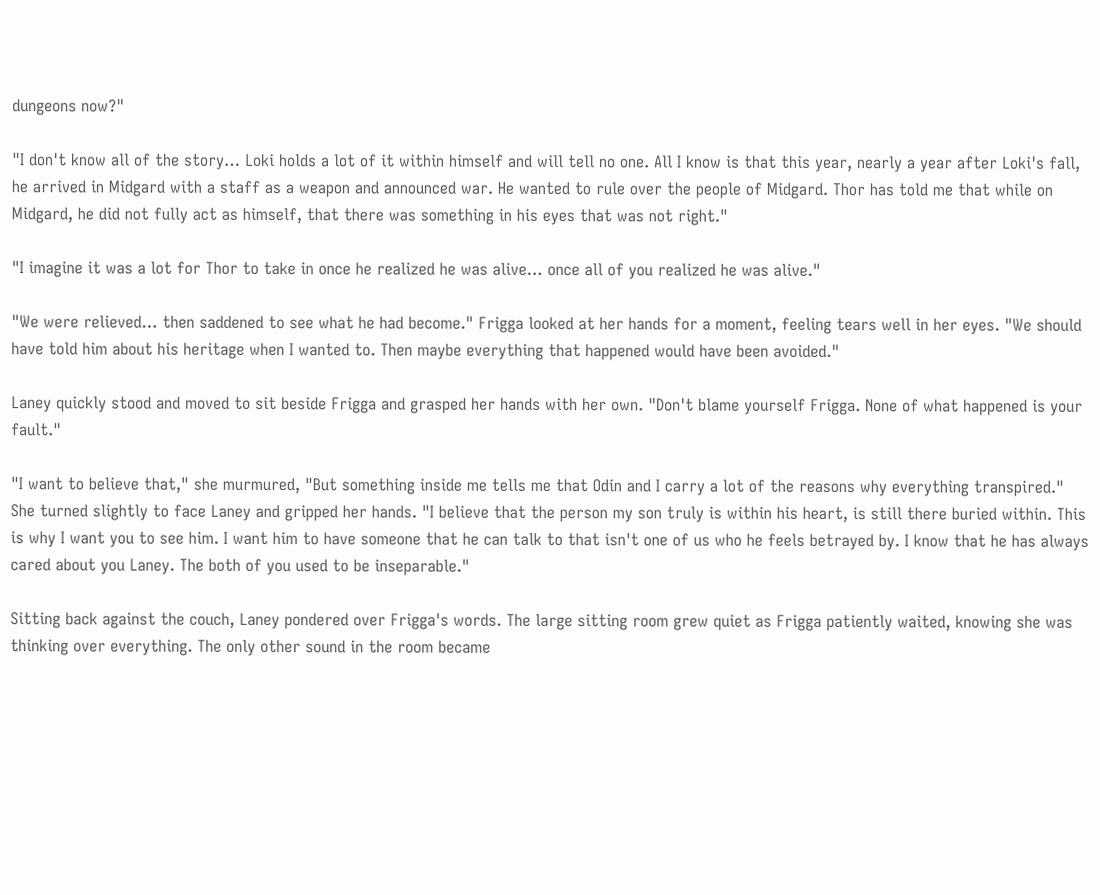dungeons now?"

"I don't know all of the story… Loki holds a lot of it within himself and will tell no one. All I know is that this year, nearly a year after Loki's fall, he arrived in Midgard with a staff as a weapon and announced war. He wanted to rule over the people of Midgard. Thor has told me that while on Midgard, he did not fully act as himself, that there was something in his eyes that was not right."

"I imagine it was a lot for Thor to take in once he realized he was alive… once all of you realized he was alive."

"We were relieved… then saddened to see what he had become." Frigga looked at her hands for a moment, feeling tears well in her eyes. "We should have told him about his heritage when I wanted to. Then maybe everything that happened would have been avoided."

Laney quickly stood and moved to sit beside Frigga and grasped her hands with her own. "Don't blame yourself Frigga. None of what happened is your fault."

"I want to believe that," she murmured, "But something inside me tells me that Odin and I carry a lot of the reasons why everything transpired." She turned slightly to face Laney and gripped her hands. "I believe that the person my son truly is within his heart, is still there buried within. This is why I want you to see him. I want him to have someone that he can talk to that isn't one of us who he feels betrayed by. I know that he has always cared about you Laney. The both of you used to be inseparable."

Sitting back against the couch, Laney pondered over Frigga's words. The large sitting room grew quiet as Frigga patiently waited, knowing she was thinking over everything. The only other sound in the room became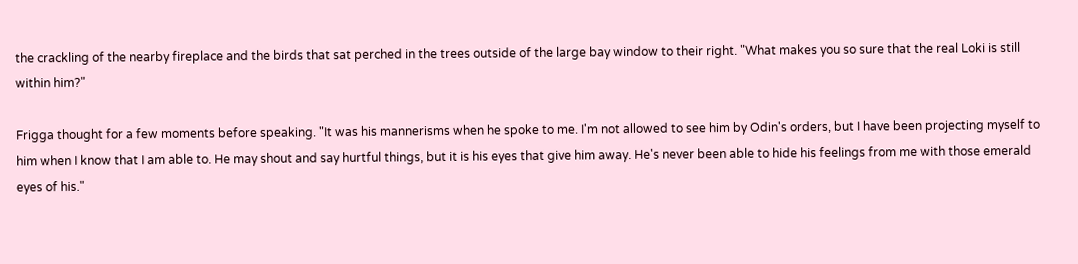the crackling of the nearby fireplace and the birds that sat perched in the trees outside of the large bay window to their right. "What makes you so sure that the real Loki is still within him?"

Frigga thought for a few moments before speaking. "It was his mannerisms when he spoke to me. I'm not allowed to see him by Odin's orders, but I have been projecting myself to him when I know that I am able to. He may shout and say hurtful things, but it is his eyes that give him away. He's never been able to hide his feelings from me with those emerald eyes of his."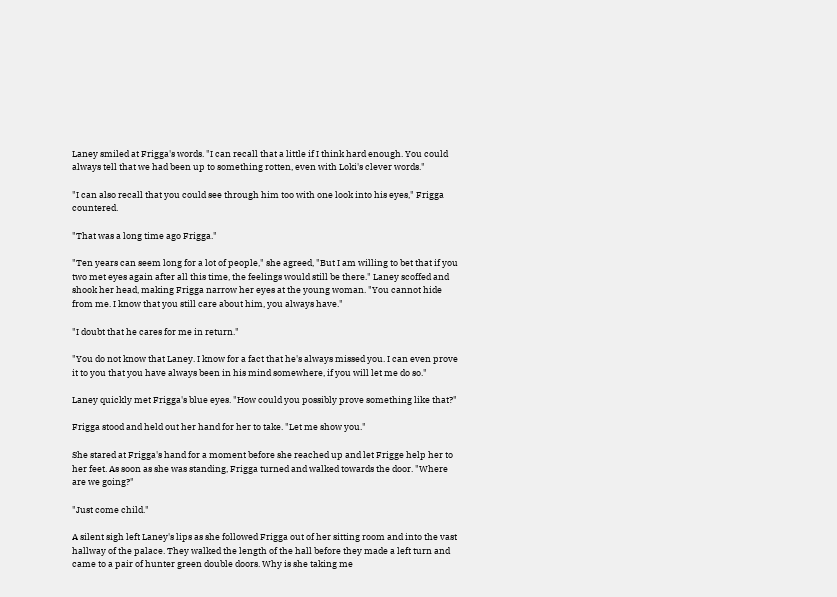Laney smiled at Frigga's words. "I can recall that a little if I think hard enough. You could always tell that we had been up to something rotten, even with Loki's clever words."

"I can also recall that you could see through him too with one look into his eyes," Frigga countered.

"That was a long time ago Frigga."

"Ten years can seem long for a lot of people," she agreed, "But I am willing to bet that if you two met eyes again after all this time, the feelings would still be there." Laney scoffed and shook her head, making Frigga narrow her eyes at the young woman. "You cannot hide from me. I know that you still care about him, you always have."

"I doubt that he cares for me in return."

"You do not know that Laney. I know for a fact that he's always missed you. I can even prove it to you that you have always been in his mind somewhere, if you will let me do so."

Laney quickly met Frigga's blue eyes. "How could you possibly prove something like that?"

Frigga stood and held out her hand for her to take. "Let me show you."

She stared at Frigga's hand for a moment before she reached up and let Frigge help her to her feet. As soon as she was standing, Frigga turned and walked towards the door. "Where are we going?"

"Just come child."

A silent sigh left Laney's lips as she followed Frigga out of her sitting room and into the vast hallway of the palace. They walked the length of the hall before they made a left turn and came to a pair of hunter green double doors. Why is she taking me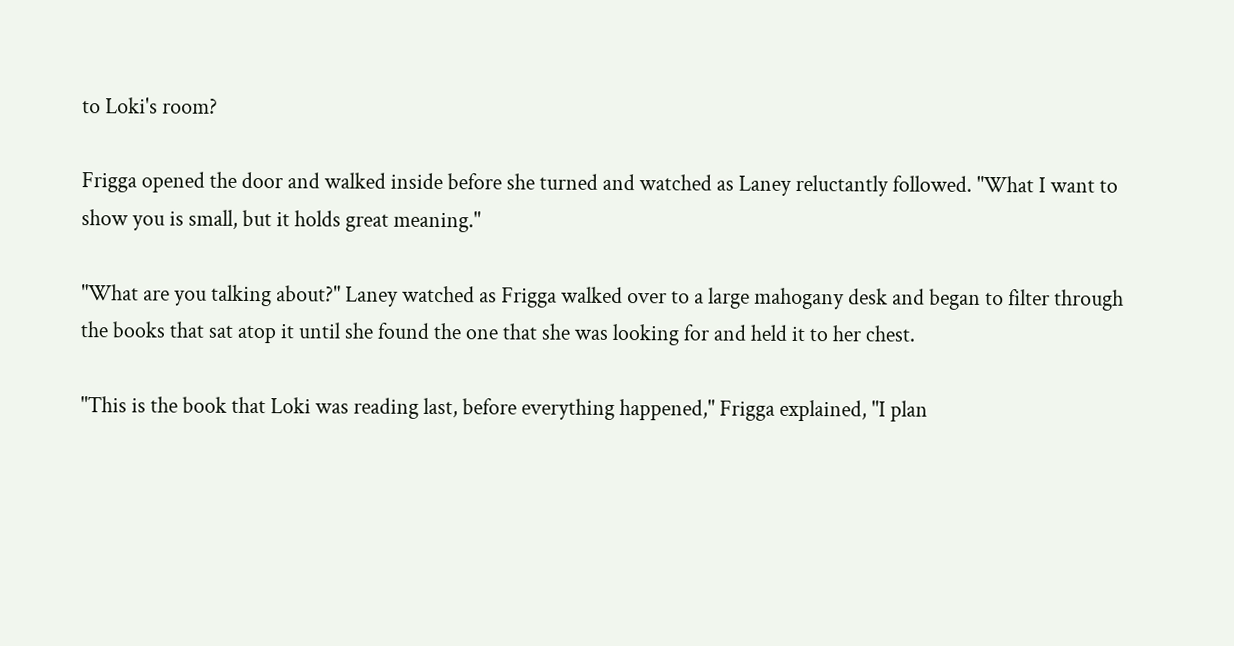to Loki's room?

Frigga opened the door and walked inside before she turned and watched as Laney reluctantly followed. "What I want to show you is small, but it holds great meaning."

"What are you talking about?" Laney watched as Frigga walked over to a large mahogany desk and began to filter through the books that sat atop it until she found the one that she was looking for and held it to her chest.

"This is the book that Loki was reading last, before everything happened," Frigga explained, "I plan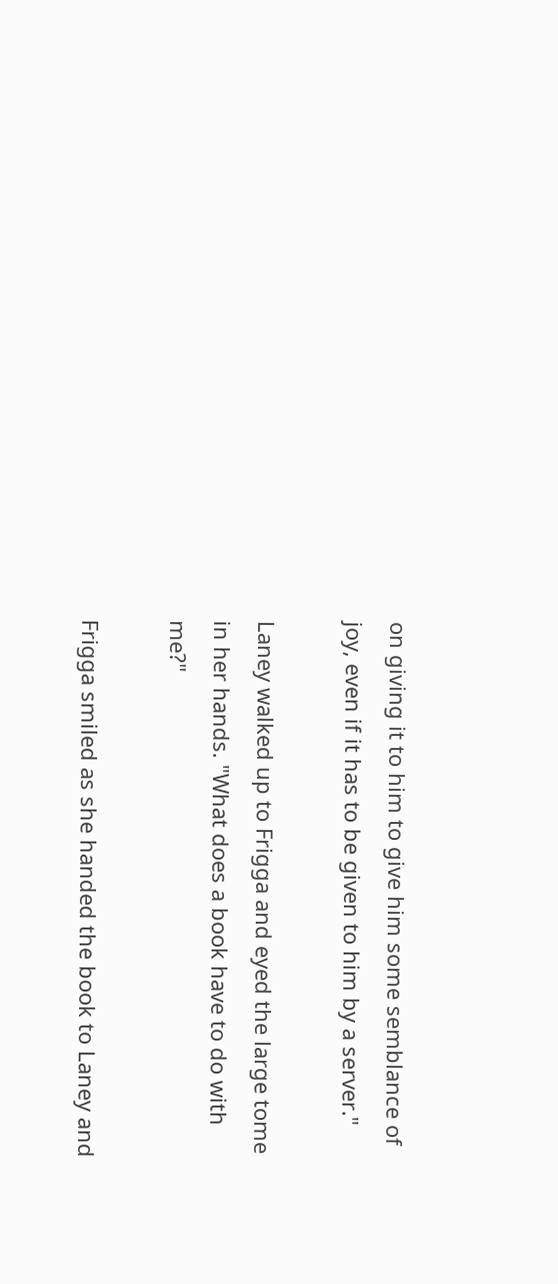on giving it to him to give him some semblance of joy, even if it has to be given to him by a server."

Laney walked up to Frigga and eyed the large tome in her hands. "What does a book have to do with me?"

Frigga smiled as she handed the book to Laney and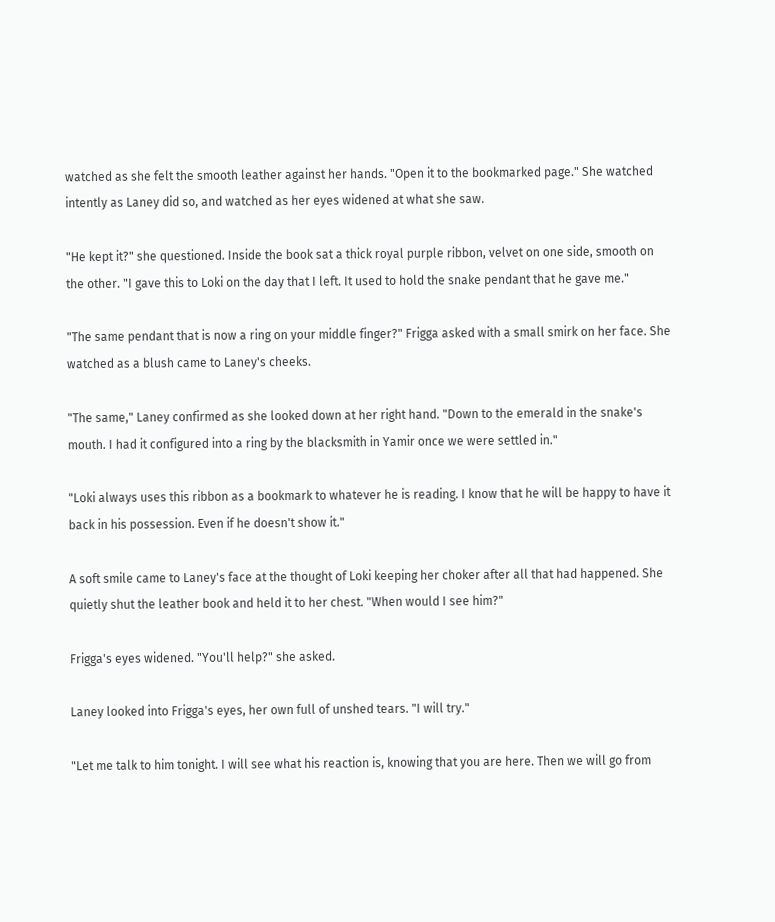watched as she felt the smooth leather against her hands. "Open it to the bookmarked page." She watched intently as Laney did so, and watched as her eyes widened at what she saw.

"He kept it?" she questioned. Inside the book sat a thick royal purple ribbon, velvet on one side, smooth on the other. "I gave this to Loki on the day that I left. It used to hold the snake pendant that he gave me."

"The same pendant that is now a ring on your middle finger?" Frigga asked with a small smirk on her face. She watched as a blush came to Laney's cheeks.

"The same," Laney confirmed as she looked down at her right hand. "Down to the emerald in the snake's mouth. I had it configured into a ring by the blacksmith in Yamir once we were settled in."

"Loki always uses this ribbon as a bookmark to whatever he is reading. I know that he will be happy to have it back in his possession. Even if he doesn't show it."

A soft smile came to Laney's face at the thought of Loki keeping her choker after all that had happened. She quietly shut the leather book and held it to her chest. "When would I see him?"

Frigga's eyes widened. "You'll help?" she asked.

Laney looked into Frigga's eyes, her own full of unshed tears. "I will try."

"Let me talk to him tonight. I will see what his reaction is, knowing that you are here. Then we will go from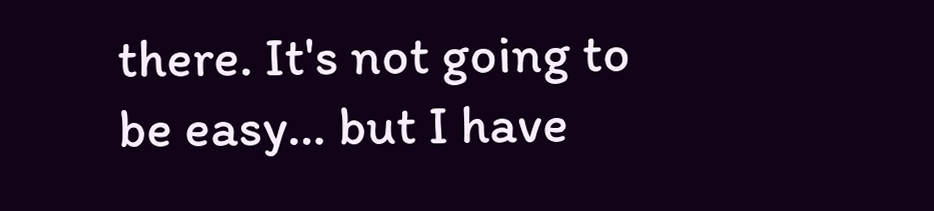there. It's not going to be easy… but I have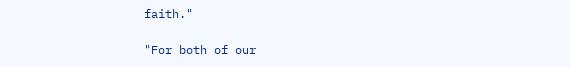faith."

"For both of our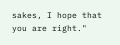sakes, I hope that you are right."